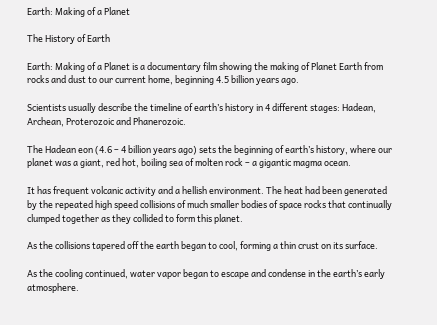Earth: Making of a Planet

The History of Earth

Earth: Making of a Planet is a documentary film showing the making of Planet Earth from rocks and dust to our current home, beginning 4.5 billion years ago.

Scientists usually describe the timeline of earth’s history in 4 different stages: Hadean, Archean, Proterozoic and Phanerozoic.

The Hadean eon (4.6 – 4 billion years ago) sets the beginning of earth’s history, where our planet was a giant, red hot, boiling sea of molten rock – a gigantic magma ocean.

It has frequent volcanic activity and a hellish environment. The heat had been generated by the repeated high speed collisions of much smaller bodies of space rocks that continually clumped together as they collided to form this planet.

As the collisions tapered off the earth began to cool, forming a thin crust on its surface.

As the cooling continued, water vapor began to escape and condense in the earth’s early atmosphere.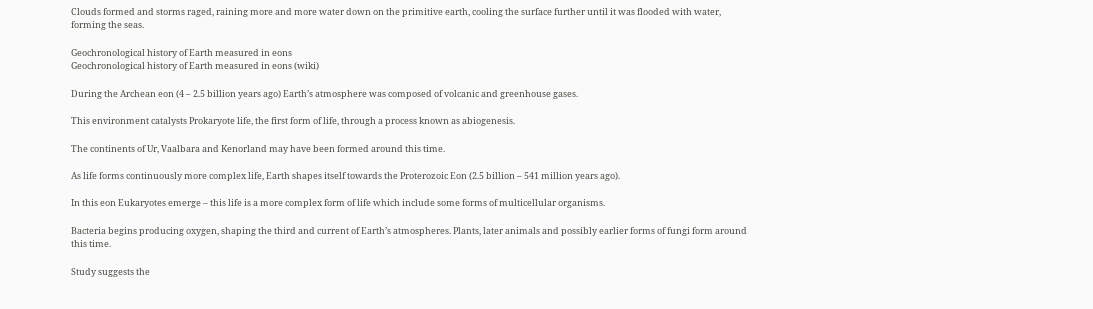Clouds formed and storms raged, raining more and more water down on the primitive earth, cooling the surface further until it was flooded with water, forming the seas.

Geochronological history of Earth measured in eons
Geochronological history of Earth measured in eons (wiki)

During the Archean eon (4 – 2.5 billion years ago) Earth’s atmosphere was composed of volcanic and greenhouse gases.

This environment catalysts Prokaryote life, the first form of life, through a process known as abiogenesis.

The continents of Ur, Vaalbara and Kenorland may have been formed around this time.

As life forms continuously more complex life, Earth shapes itself towards the Proterozoic Eon (2.5 billion – 541 million years ago).

In this eon Eukaryotes emerge – this life is a more complex form of life which include some forms of multicellular organisms.

Bacteria begins producing oxygen, shaping the third and current of Earth’s atmospheres. Plants, later animals and possibly earlier forms of fungi form around this time.

Study suggests the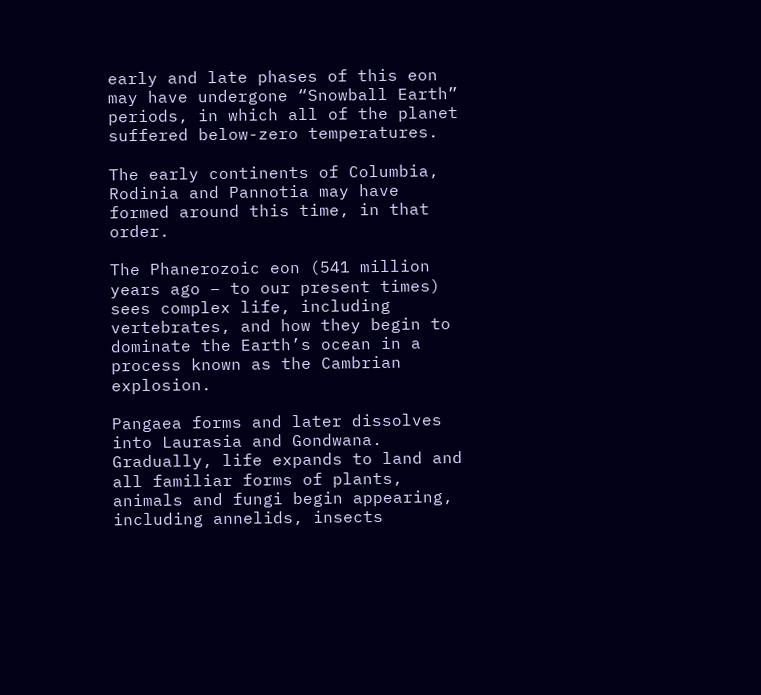early and late phases of this eon may have undergone “Snowball Earth” periods, in which all of the planet suffered below-zero temperatures.

The early continents of Columbia, Rodinia and Pannotia may have formed around this time, in that order.

The Phanerozoic eon (541 million years ago – to our present times) sees complex life, including vertebrates, and how they begin to dominate the Earth’s ocean in a process known as the Cambrian explosion.

Pangaea forms and later dissolves into Laurasia and Gondwana. Gradually, life expands to land and all familiar forms of plants, animals and fungi begin appearing, including annelids, insects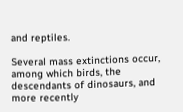and reptiles.

Several mass extinctions occur, among which birds, the descendants of dinosaurs, and more recently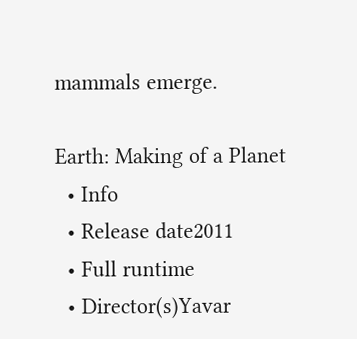mammals emerge.

Earth: Making of a Planet
  • Info
  • Release date2011
  • Full runtime
  • Director(s)Yavar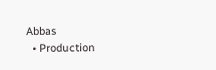Abbas
  • Production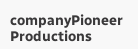companyPioneer Productions